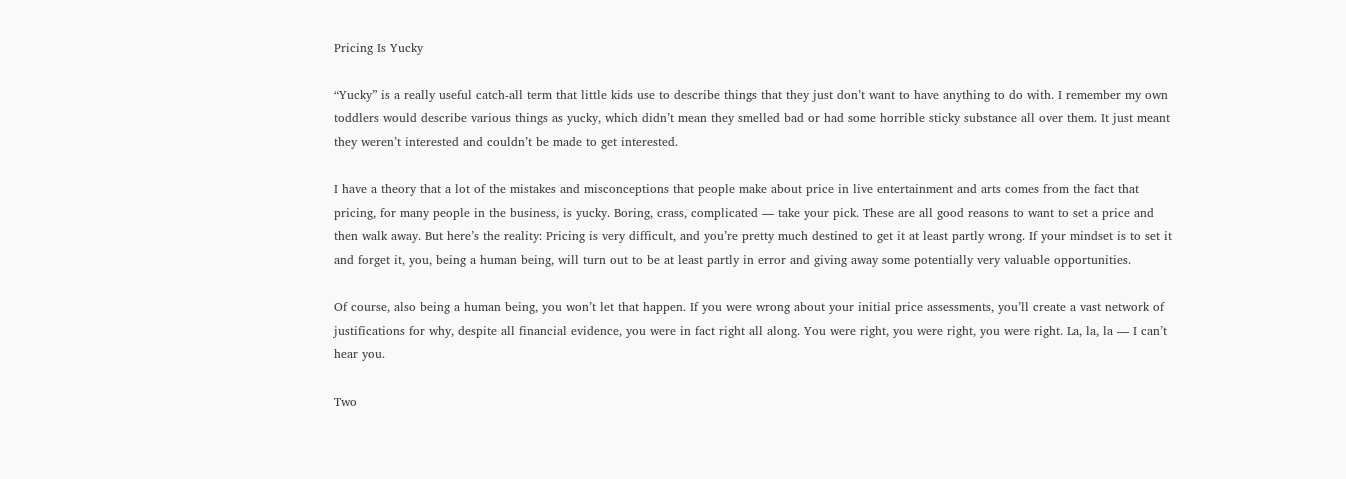Pricing Is Yucky

“Yucky” is a really useful catch-all term that little kids use to describe things that they just don’t want to have anything to do with. I remember my own toddlers would describe various things as yucky, which didn’t mean they smelled bad or had some horrible sticky substance all over them. It just meant they weren’t interested and couldn’t be made to get interested.

I have a theory that a lot of the mistakes and misconceptions that people make about price in live entertainment and arts comes from the fact that pricing, for many people in the business, is yucky. Boring, crass, complicated — take your pick. These are all good reasons to want to set a price and then walk away. But here’s the reality: Pricing is very difficult, and you’re pretty much destined to get it at least partly wrong. If your mindset is to set it and forget it, you, being a human being, will turn out to be at least partly in error and giving away some potentially very valuable opportunities.

Of course, also being a human being, you won’t let that happen. If you were wrong about your initial price assessments, you’ll create a vast network of justifications for why, despite all financial evidence, you were in fact right all along. You were right, you were right, you were right. La, la, la — I can’t hear you.

Two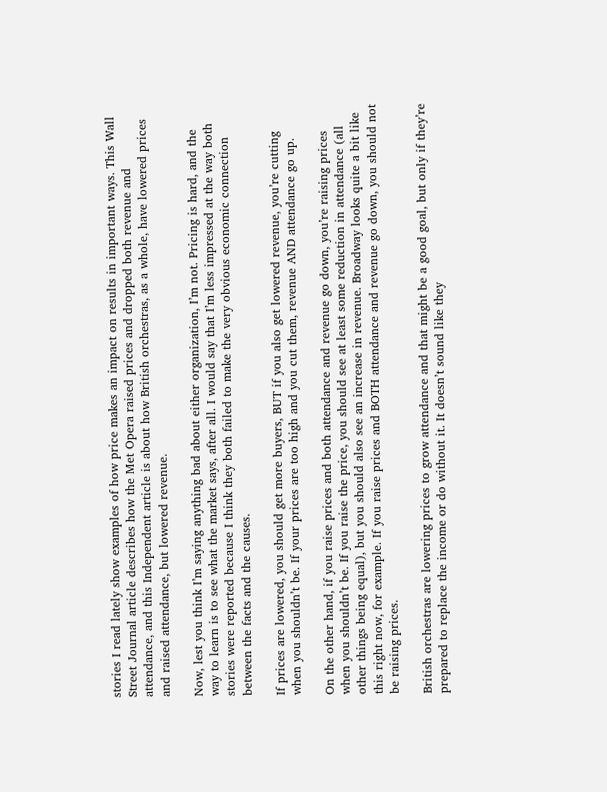stories I read lately show examples of how price makes an impact on results in important ways. This Wall Street Journal article describes how the Met Opera raised prices and dropped both revenue and attendance, and this Independent article is about how British orchestras, as a whole, have lowered prices and raised attendance, but lowered revenue.

Now, lest you think I’m saying anything bad about either organization, I’m not. Pricing is hard, and the way to learn is to see what the market says, after all. I would say that I’m less impressed at the way both stories were reported because I think they both failed to make the very obvious economic connection between the facts and the causes.

If prices are lowered, you should get more buyers, BUT if you also get lowered revenue, you’re cutting when you shouldn’t be. If your prices are too high and you cut them, revenue AND attendance go up.

On the other hand, if you raise prices and both attendance and revenue go down, you’re raising prices when you shouldn’t be. If you raise the price, you should see at least some reduction in attendance (all other things being equal), but you should also see an increase in revenue. Broadway looks quite a bit like this right now, for example. If you raise prices and BOTH attendance and revenue go down, you should not be raising prices.

British orchestras are lowering prices to grow attendance and that might be a good goal, but only if they’re prepared to replace the income or do without it. It doesn’t sound like they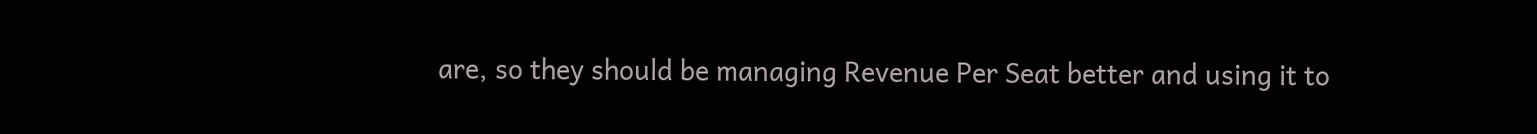are, so they should be managing Revenue Per Seat better and using it to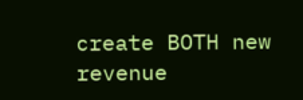create BOTH new revenue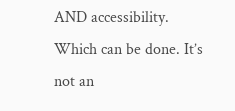AND accessibility. Which can be done. It’s not an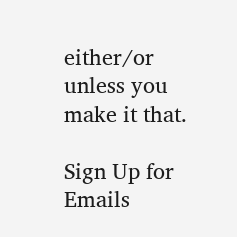either/or unless you make it that.

Sign Up for Emails